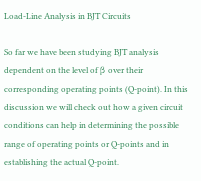Load-Line Analysis in BJT Circuits

So far we have been studying BJT analysis dependent on the level of β over their corresponding operating points (Q-point). In this discussion we will check out how a given circuit conditions can help in determining the possible range of operating points or Q-points and in establishing the actual Q-point.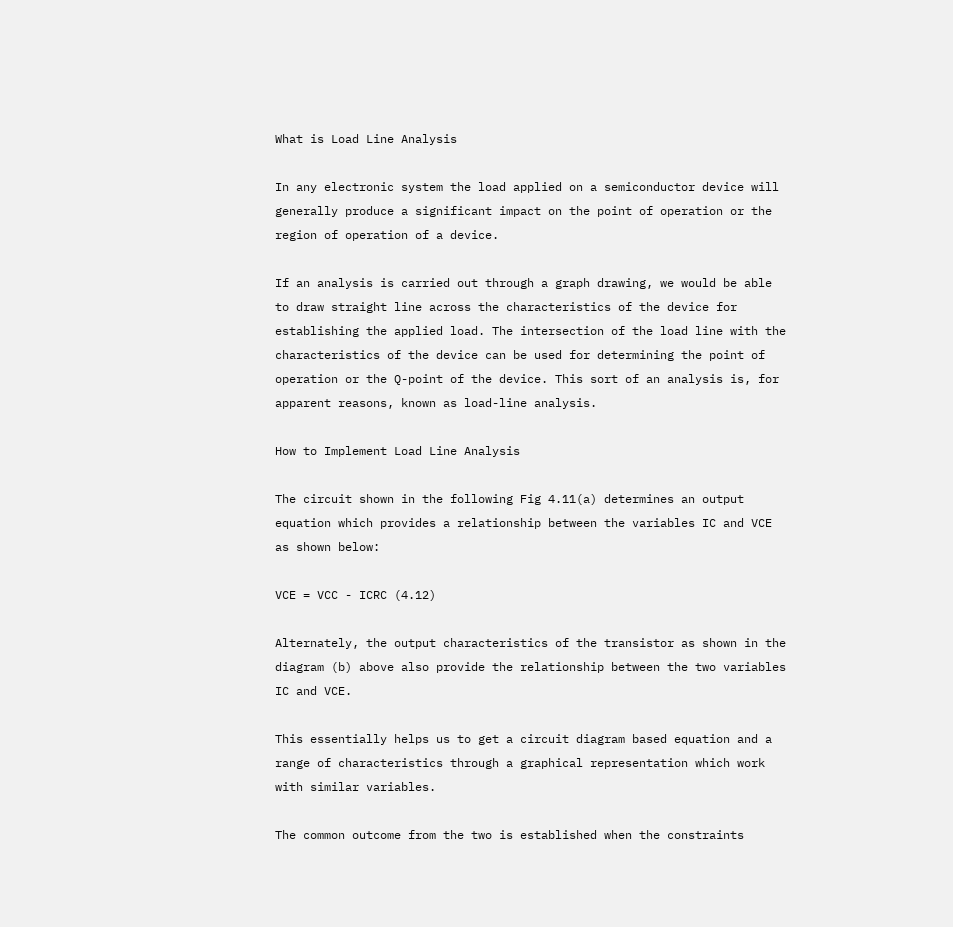What is Load Line Analysis

In any electronic system the load applied on a semiconductor device will generally produce a significant impact on the point of operation or the region of operation of a device.

If an analysis is carried out through a graph drawing, we would be able to draw straight line across the characteristics of the device for establishing the applied load. The intersection of the load line with the characteristics of the device can be used for determining the point of operation or the Q-point of the device. This sort of an analysis is, for apparent reasons, known as load-line analysis.

How to Implement Load Line Analysis

The circuit shown in the following Fig 4.11(a) determines an output equation which provides a relationship between the variables IC and VCE as shown below:

VCE = VCC - ICRC (4.12)

Alternately, the output characteristics of the transistor as shown in the diagram (b) above also provide the relationship between the two variables IC and VCE.

This essentially helps us to get a circuit diagram based equation and a range of characteristics through a graphical representation which work with similar variables.

The common outcome from the two is established when the constraints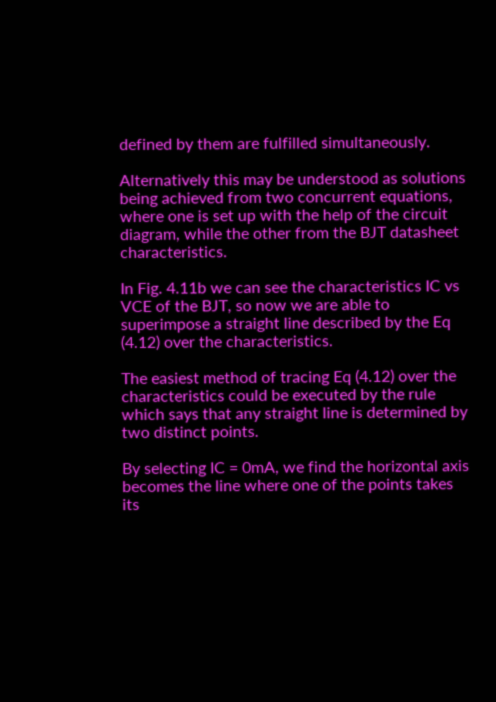defined by them are fulfilled simultaneously.

Alternatively this may be understood as solutions being achieved from two concurrent equations, where one is set up with the help of the circuit diagram, while the other from the BJT datasheet characteristics.

In Fig. 4.11b we can see the characteristics IC vs VCE of the BJT, so now we are able to superimpose a straight line described by the Eq (4.12) over the characteristics.

The easiest method of tracing Eq (4.12) over the characteristics could be executed by the rule which says that any straight line is determined by two distinct points.

By selecting IC = 0mA, we find the horizontal axis becomes the line where one of the points takes its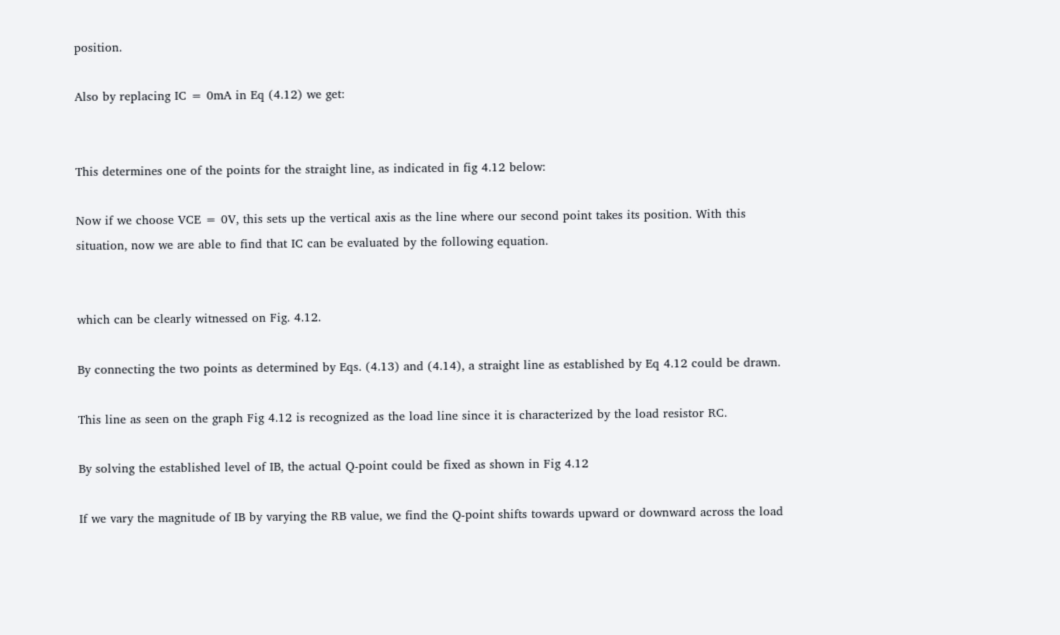position.

Also by replacing IC = 0mA in Eq (4.12) we get:


This determines one of the points for the straight line, as indicated in fig 4.12 below:

Now if we choose VCE = 0V, this sets up the vertical axis as the line where our second point takes its position. With this situation, now we are able to find that IC can be evaluated by the following equation.


which can be clearly witnessed on Fig. 4.12.

By connecting the two points as determined by Eqs. (4.13) and (4.14), a straight line as established by Eq 4.12 could be drawn.

This line as seen on the graph Fig 4.12 is recognized as the load line since it is characterized by the load resistor RC.

By solving the established level of IB, the actual Q-point could be fixed as shown in Fig 4.12

If we vary the magnitude of IB by varying the RB value, we find the Q-point shifts towards upward or downward across the load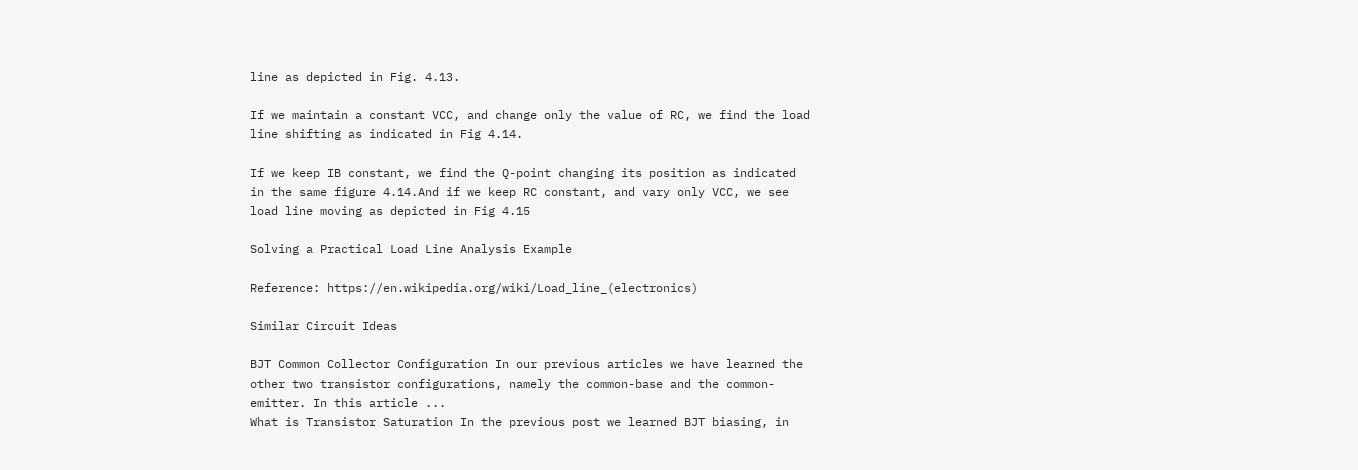line as depicted in Fig. 4.13.

If we maintain a constant VCC, and change only the value of RC, we find the load line shifting as indicated in Fig 4.14.

If we keep IB constant, we find the Q-point changing its position as indicated in the same figure 4.14.And if we keep RC constant, and vary only VCC, we see load line moving as depicted in Fig 4.15

Solving a Practical Load Line Analysis Example

Reference: https://en.wikipedia.org/wiki/Load_line_(electronics)

Similar Circuit Ideas

BJT Common Collector Configuration In our previous articles we have learned the other two transistor configurations, namely the common-base and the common-emitter. In this article ...
What is Transistor Saturation In the previous post we learned BJT biasing, in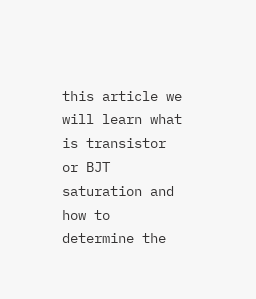this article we will learn what is transistor or BJT saturation and how to determine the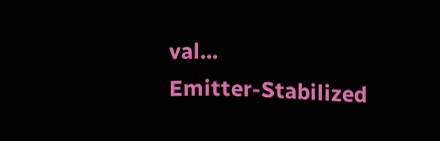val...
Emitter-Stabilized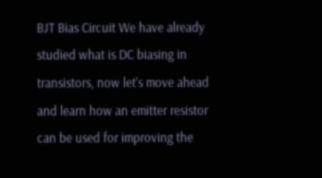BJT Bias Circuit We have already studied what is DC biasing in transistors, now let's move ahead and learn how an emitter resistor can be used for improving the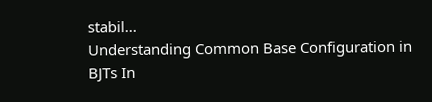stabil...
Understanding Common Base Configuration in BJTs In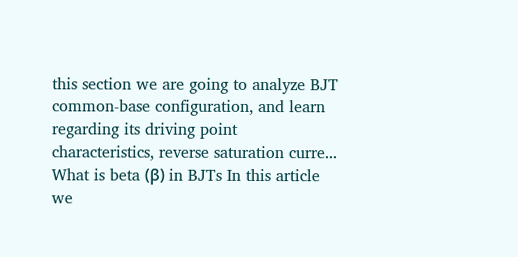this section we are going to analyze BJT common-base configuration, and learn regarding its driving point characteristics, reverse saturation curre...
What is beta (β) in BJTs In this article we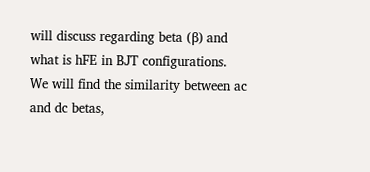will discuss regarding beta (β) and what is hFE in BJT configurations. We will find the similarity between ac and dc betas,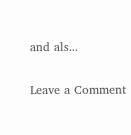and als...

Leave a Comment